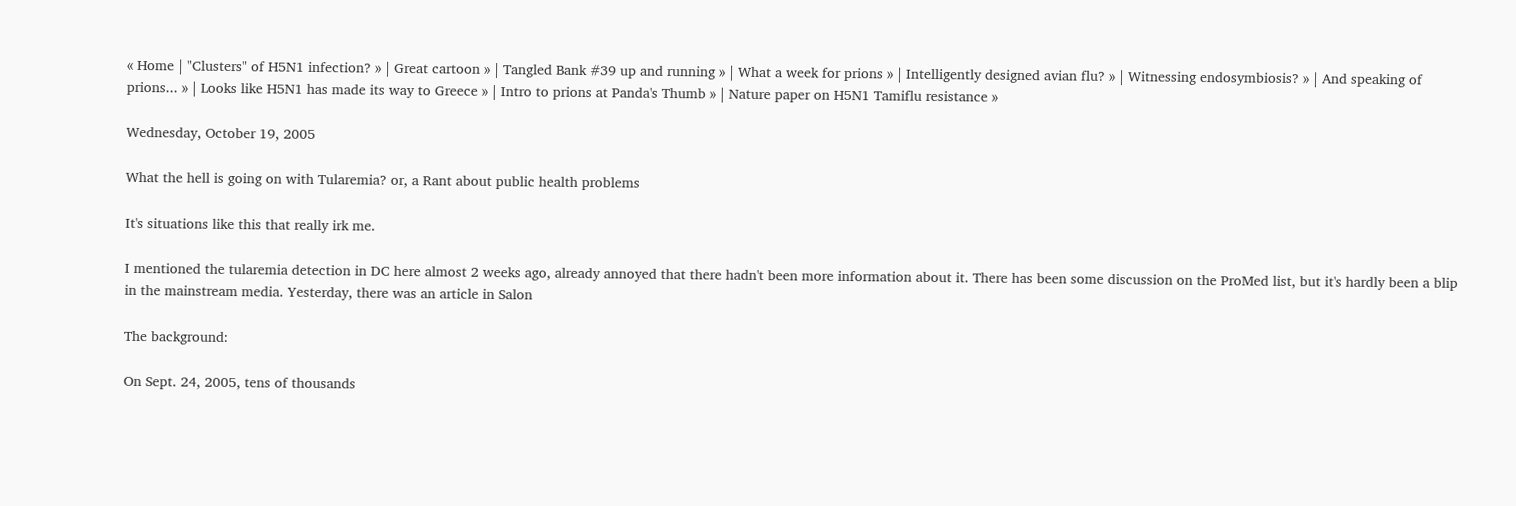« Home | "Clusters" of H5N1 infection? » | Great cartoon » | Tangled Bank #39 up and running » | What a week for prions » | Intelligently designed avian flu? » | Witnessing endosymbiosis? » | And speaking of prions... » | Looks like H5N1 has made its way to Greece » | Intro to prions at Panda's Thumb » | Nature paper on H5N1 Tamiflu resistance »

Wednesday, October 19, 2005

What the hell is going on with Tularemia? or, a Rant about public health problems

It's situations like this that really irk me.

I mentioned the tularemia detection in DC here almost 2 weeks ago, already annoyed that there hadn't been more information about it. There has been some discussion on the ProMed list, but it's hardly been a blip in the mainstream media. Yesterday, there was an article in Salon

The background:

On Sept. 24, 2005, tens of thousands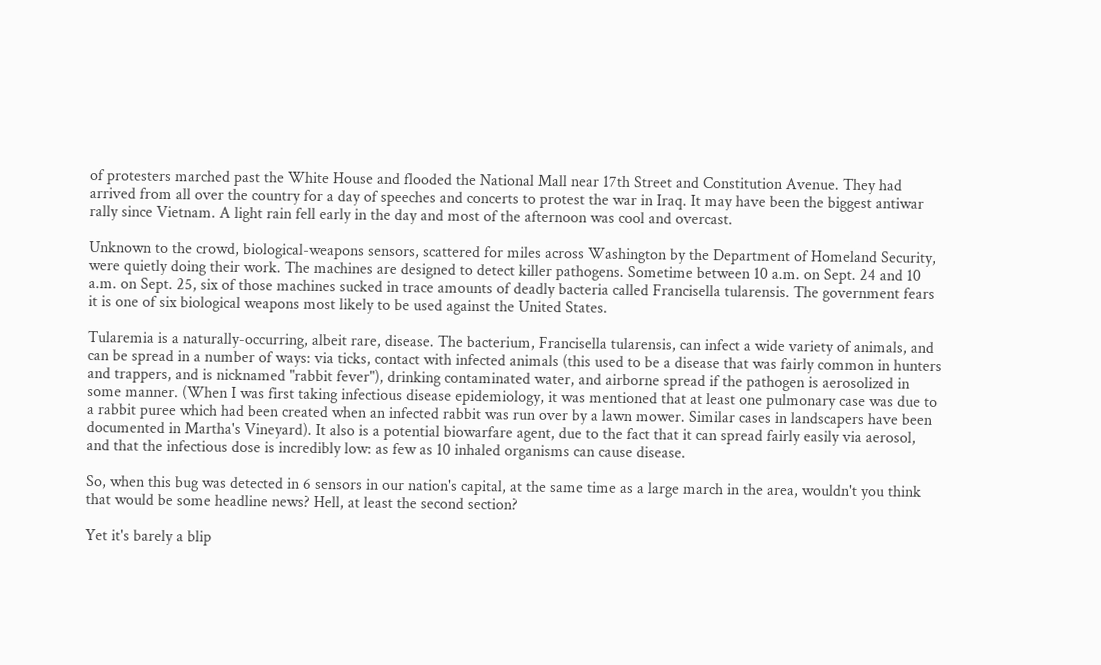of protesters marched past the White House and flooded the National Mall near 17th Street and Constitution Avenue. They had arrived from all over the country for a day of speeches and concerts to protest the war in Iraq. It may have been the biggest antiwar rally since Vietnam. A light rain fell early in the day and most of the afternoon was cool and overcast.

Unknown to the crowd, biological-weapons sensors, scattered for miles across Washington by the Department of Homeland Security, were quietly doing their work. The machines are designed to detect killer pathogens. Sometime between 10 a.m. on Sept. 24 and 10 a.m. on Sept. 25, six of those machines sucked in trace amounts of deadly bacteria called Francisella tularensis. The government fears it is one of six biological weapons most likely to be used against the United States.

Tularemia is a naturally-occurring, albeit rare, disease. The bacterium, Francisella tularensis, can infect a wide variety of animals, and can be spread in a number of ways: via ticks, contact with infected animals (this used to be a disease that was fairly common in hunters and trappers, and is nicknamed "rabbit fever"), drinking contaminated water, and airborne spread if the pathogen is aerosolized in some manner. (When I was first taking infectious disease epidemiology, it was mentioned that at least one pulmonary case was due to a rabbit puree which had been created when an infected rabbit was run over by a lawn mower. Similar cases in landscapers have been documented in Martha's Vineyard). It also is a potential biowarfare agent, due to the fact that it can spread fairly easily via aerosol, and that the infectious dose is incredibly low: as few as 10 inhaled organisms can cause disease.

So, when this bug was detected in 6 sensors in our nation's capital, at the same time as a large march in the area, wouldn't you think that would be some headline news? Hell, at least the second section?

Yet it's barely a blip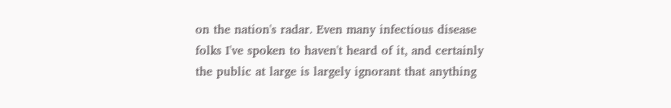on the nation's radar. Even many infectious disease folks I've spoken to haven't heard of it, and certainly the public at large is largely ignorant that anything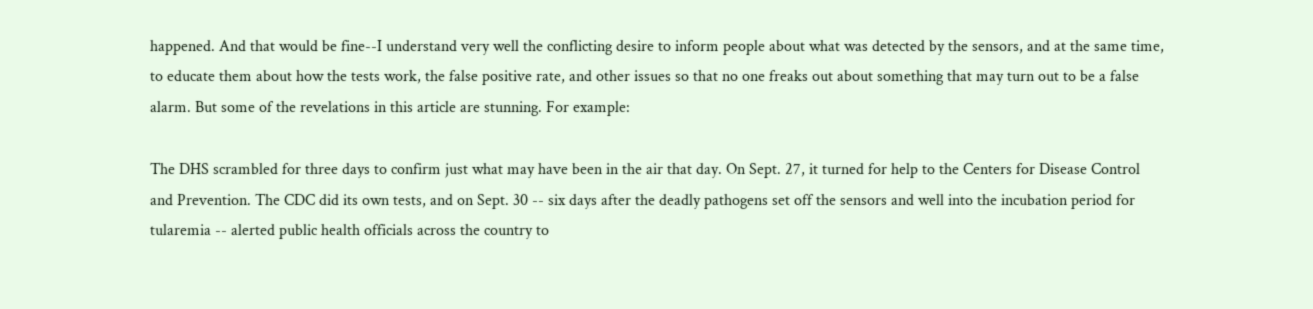happened. And that would be fine--I understand very well the conflicting desire to inform people about what was detected by the sensors, and at the same time, to educate them about how the tests work, the false positive rate, and other issues so that no one freaks out about something that may turn out to be a false alarm. But some of the revelations in this article are stunning. For example:

The DHS scrambled for three days to confirm just what may have been in the air that day. On Sept. 27, it turned for help to the Centers for Disease Control and Prevention. The CDC did its own tests, and on Sept. 30 -- six days after the deadly pathogens set off the sensors and well into the incubation period for tularemia -- alerted public health officials across the country to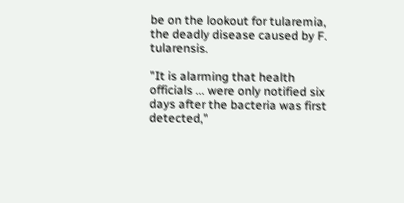be on the lookout for tularemia, the deadly disease caused by F. tularensis.

"It is alarming that health officials ... were only notified six days after the bacteria was first detected,"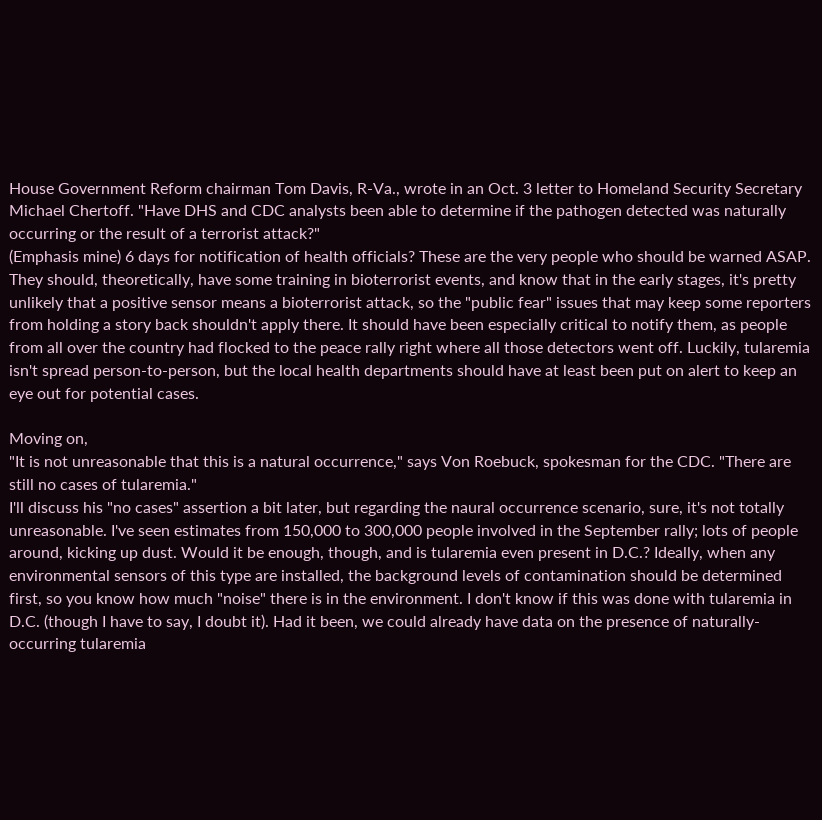House Government Reform chairman Tom Davis, R-Va., wrote in an Oct. 3 letter to Homeland Security Secretary Michael Chertoff. "Have DHS and CDC analysts been able to determine if the pathogen detected was naturally occurring or the result of a terrorist attack?"
(Emphasis mine) 6 days for notification of health officials? These are the very people who should be warned ASAP. They should, theoretically, have some training in bioterrorist events, and know that in the early stages, it's pretty unlikely that a positive sensor means a bioterrorist attack, so the "public fear" issues that may keep some reporters from holding a story back shouldn't apply there. It should have been especially critical to notify them, as people from all over the country had flocked to the peace rally right where all those detectors went off. Luckily, tularemia isn't spread person-to-person, but the local health departments should have at least been put on alert to keep an eye out for potential cases.

Moving on,
"It is not unreasonable that this is a natural occurrence," says Von Roebuck, spokesman for the CDC. "There are still no cases of tularemia."
I'll discuss his "no cases" assertion a bit later, but regarding the naural occurrence scenario, sure, it's not totally unreasonable. I've seen estimates from 150,000 to 300,000 people involved in the September rally; lots of people around, kicking up dust. Would it be enough, though, and is tularemia even present in D.C.? Ideally, when any environmental sensors of this type are installed, the background levels of contamination should be determined first, so you know how much "noise" there is in the environment. I don't know if this was done with tularemia in D.C. (though I have to say, I doubt it). Had it been, we could already have data on the presence of naturally-occurring tularemia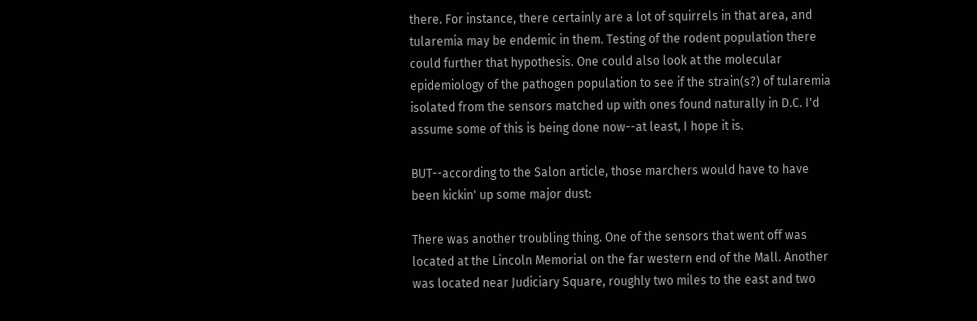there. For instance, there certainly are a lot of squirrels in that area, and tularemia may be endemic in them. Testing of the rodent population there could further that hypothesis. One could also look at the molecular epidemiology of the pathogen population to see if the strain(s?) of tularemia isolated from the sensors matched up with ones found naturally in D.C. I'd assume some of this is being done now--at least, I hope it is.

BUT--according to the Salon article, those marchers would have to have been kickin' up some major dust:

There was another troubling thing. One of the sensors that went off was located at the Lincoln Memorial on the far western end of the Mall. Another was located near Judiciary Square, roughly two miles to the east and two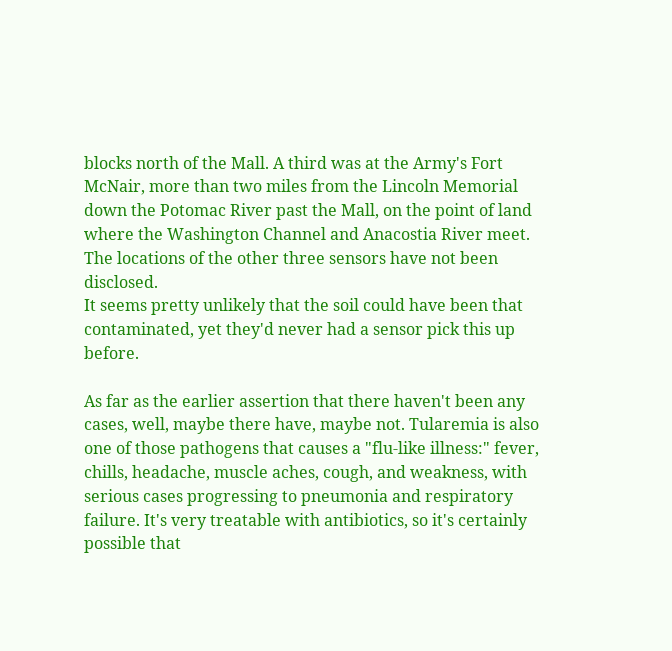blocks north of the Mall. A third was at the Army's Fort McNair, more than two miles from the Lincoln Memorial down the Potomac River past the Mall, on the point of land where the Washington Channel and Anacostia River meet. The locations of the other three sensors have not been disclosed.
It seems pretty unlikely that the soil could have been that contaminated, yet they'd never had a sensor pick this up before.

As far as the earlier assertion that there haven't been any cases, well, maybe there have, maybe not. Tularemia is also one of those pathogens that causes a "flu-like illness:" fever, chills, headache, muscle aches, cough, and weakness, with serious cases progressing to pneumonia and respiratory failure. It's very treatable with antibiotics, so it's certainly possible that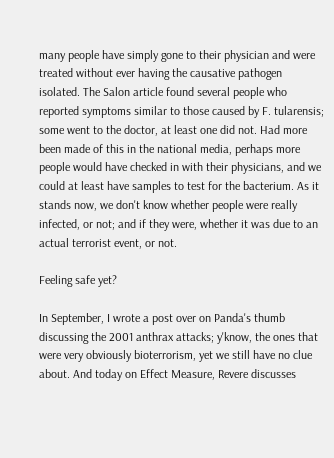many people have simply gone to their physician and were treated without ever having the causative pathogen isolated. The Salon article found several people who reported symptoms similar to those caused by F. tularensis; some went to the doctor, at least one did not. Had more been made of this in the national media, perhaps more people would have checked in with their physicians, and we could at least have samples to test for the bacterium. As it stands now, we don't know whether people were really infected, or not; and if they were, whether it was due to an actual terrorist event, or not.

Feeling safe yet?

In September, I wrote a post over on Panda's thumb discussing the 2001 anthrax attacks; y'know, the ones that were very obviously bioterrorism, yet we still have no clue about. And today on Effect Measure, Revere discusses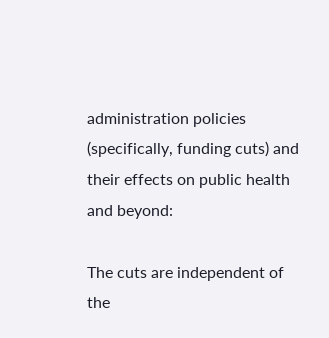administration policies (specifically, funding cuts) and their effects on public health and beyond:

The cuts are independent of the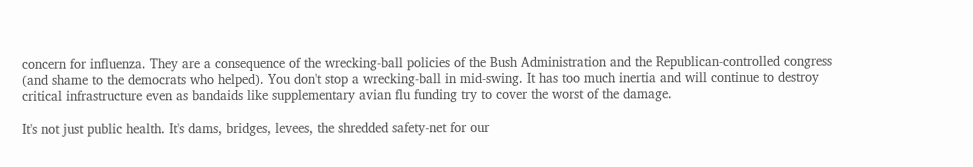concern for influenza. They are a consequence of the wrecking-ball policies of the Bush Administration and the Republican-controlled congress (and shame to the democrats who helped). You don't stop a wrecking-ball in mid-swing. It has too much inertia and will continue to destroy critical infrastructure even as bandaids like supplementary avian flu funding try to cover the worst of the damage.

It's not just public health. It's dams, bridges, levees, the shredded safety-net for our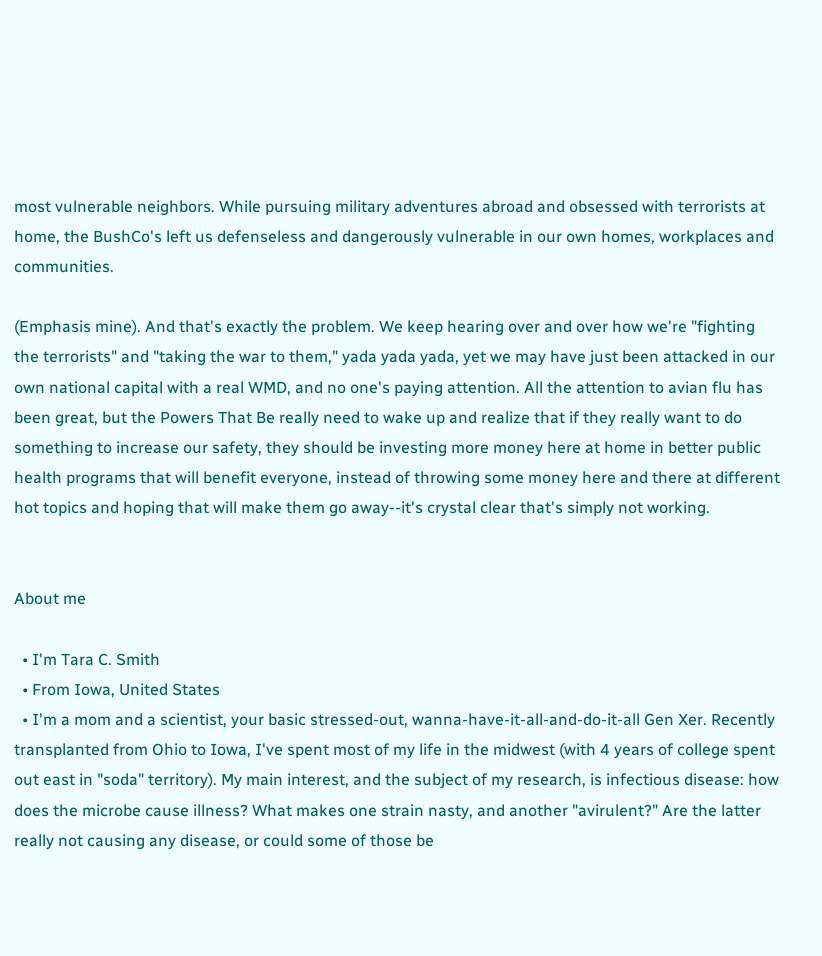most vulnerable neighbors. While pursuing military adventures abroad and obsessed with terrorists at home, the BushCo's left us defenseless and dangerously vulnerable in our own homes, workplaces and communities.

(Emphasis mine). And that's exactly the problem. We keep hearing over and over how we're "fighting the terrorists" and "taking the war to them," yada yada yada, yet we may have just been attacked in our own national capital with a real WMD, and no one's paying attention. All the attention to avian flu has been great, but the Powers That Be really need to wake up and realize that if they really want to do something to increase our safety, they should be investing more money here at home in better public health programs that will benefit everyone, instead of throwing some money here and there at different hot topics and hoping that will make them go away--it's crystal clear that's simply not working.


About me

  • I'm Tara C. Smith
  • From Iowa, United States
  • I'm a mom and a scientist, your basic stressed-out, wanna-have-it-all-and-do-it-all Gen Xer. Recently transplanted from Ohio to Iowa, I've spent most of my life in the midwest (with 4 years of college spent out east in "soda" territory). My main interest, and the subject of my research, is infectious disease: how does the microbe cause illness? What makes one strain nasty, and another "avirulent?" Are the latter really not causing any disease, or could some of those be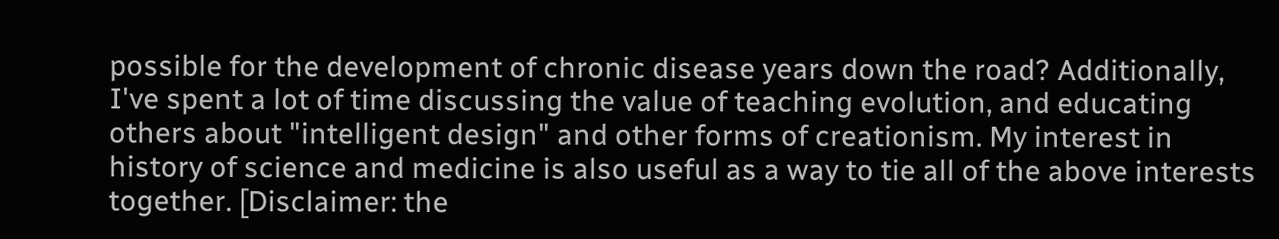possible for the development of chronic disease years down the road? Additionally, I've spent a lot of time discussing the value of teaching evolution, and educating others about "intelligent design" and other forms of creationism. My interest in history of science and medicine is also useful as a way to tie all of the above interests together. [Disclaimer: the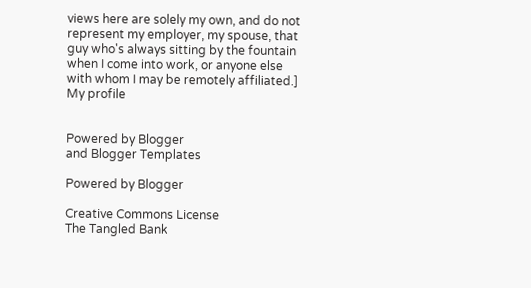views here are solely my own, and do not represent my employer, my spouse, that guy who's always sitting by the fountain when I come into work, or anyone else with whom I may be remotely affiliated.]
My profile


Powered by Blogger
and Blogger Templates

Powered by Blogger

Creative Commons License
The Tangled Bank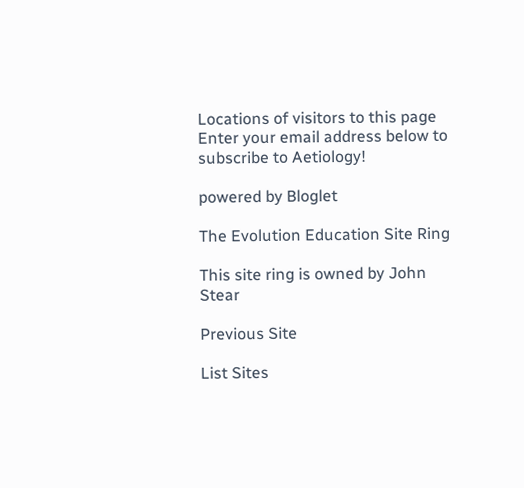Locations of visitors to this page
Enter your email address below to subscribe to Aetiology!

powered by Bloglet

The Evolution Education Site Ring

This site ring is owned by John Stear

Previous Site

List Sites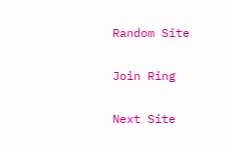Random Site

Join Ring

Next Site